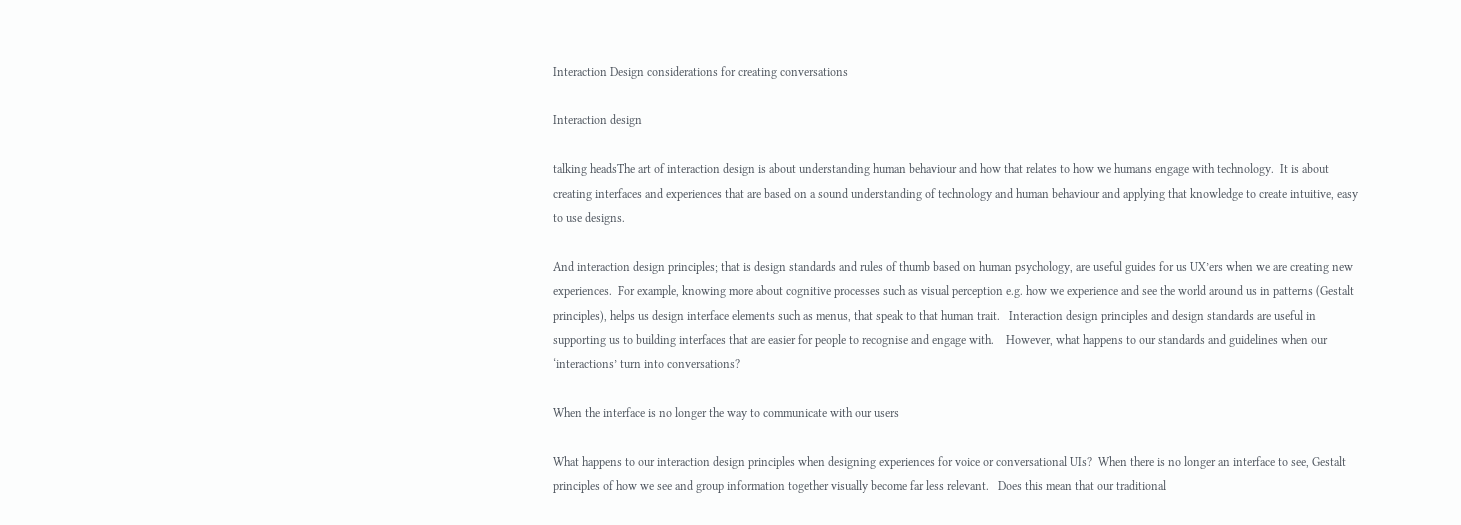Interaction Design considerations for creating conversations

Interaction design

talking headsThe art of interaction design is about understanding human behaviour and how that relates to how we humans engage with technology.  It is about creating interfaces and experiences that are based on a sound understanding of technology and human behaviour and applying that knowledge to create intuitive, easy to use designs.

And interaction design principles; that is design standards and rules of thumb based on human psychology, are useful guides for us UX’ers when we are creating new experiences.  For example, knowing more about cognitive processes such as visual perception e.g. how we experience and see the world around us in patterns (Gestalt principles), helps us design interface elements such as menus, that speak to that human trait.   Interaction design principles and design standards are useful in supporting us to building interfaces that are easier for people to recognise and engage with.    However, what happens to our standards and guidelines when our ‘interactions’ turn into conversations?

When the interface is no longer the way to communicate with our users

What happens to our interaction design principles when designing experiences for voice or conversational UIs?  When there is no longer an interface to see, Gestalt principles of how we see and group information together visually become far less relevant.   Does this mean that our traditional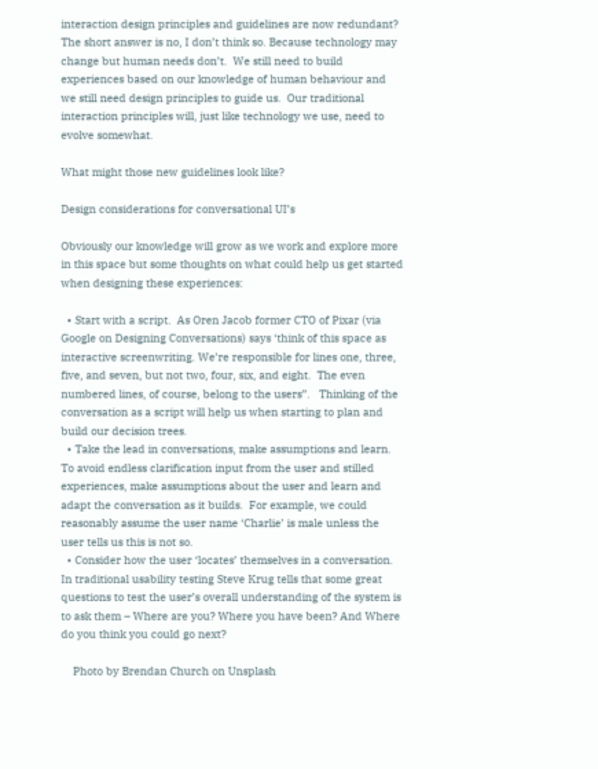interaction design principles and guidelines are now redundant? The short answer is no, I don’t think so. Because technology may change but human needs don’t.  We still need to build experiences based on our knowledge of human behaviour and we still need design principles to guide us.  Our traditional interaction principles will, just like technology we use, need to evolve somewhat.

What might those new guidelines look like?

Design considerations for conversational UI’s

Obviously our knowledge will grow as we work and explore more in this space but some thoughts on what could help us get started when designing these experiences:

  • Start with a script.  As Oren Jacob former CTO of Pixar (via Google on Designing Conversations) says ‘think of this space as interactive screenwriting. We’re responsible for lines one, three, five, and seven, but not two, four, six, and eight.  The even numbered lines, of course, belong to the users”.   Thinking of the conversation as a script will help us when starting to plan and build our decision trees.
  • Take the lead in conversations, make assumptions and learn.  To avoid endless clarification input from the user and stilled experiences, make assumptions about the user and learn and adapt the conversation as it builds.  For example, we could reasonably assume the user name ‘Charlie’ is male unless the user tells us this is not so.
  • Consider how the user ‘locates’ themselves in a conversation.  In traditional usability testing Steve Krug tells that some great questions to test the user’s overall understanding of the system is to ask them – Where are you? Where you have been? And Where do you think you could go next?

    Photo by Brendan Church on Unsplash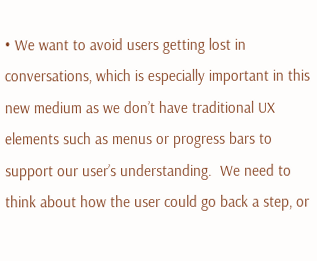• We want to avoid users getting lost in conversations, which is especially important in this new medium as we don’t have traditional UX elements such as menus or progress bars to support our user’s understanding.  We need to think about how the user could go back a step, or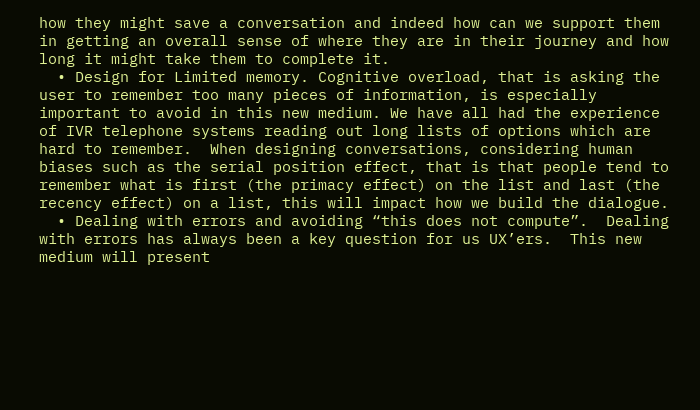how they might save a conversation and indeed how can we support them in getting an overall sense of where they are in their journey and how long it might take them to complete it.
  • Design for Limited memory. Cognitive overload, that is asking the user to remember too many pieces of information, is especially important to avoid in this new medium. We have all had the experience of IVR telephone systems reading out long lists of options which are hard to remember.  When designing conversations, considering human biases such as the serial position effect, that is that people tend to remember what is first (the primacy effect) on the list and last (the recency effect) on a list, this will impact how we build the dialogue.
  • Dealing with errors and avoiding “this does not compute”.  Dealing with errors has always been a key question for us UX’ers.  This new medium will present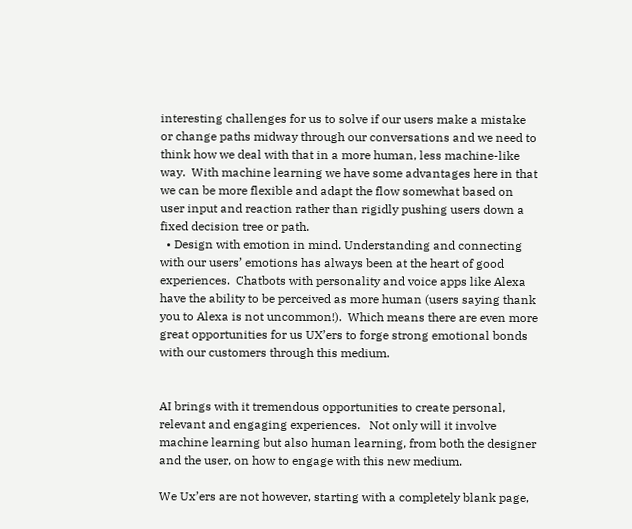interesting challenges for us to solve if our users make a mistake or change paths midway through our conversations and we need to think how we deal with that in a more human, less machine-like way.  With machine learning we have some advantages here in that we can be more flexible and adapt the flow somewhat based on user input and reaction rather than rigidly pushing users down a fixed decision tree or path.
  • Design with emotion in mind. Understanding and connecting with our users’ emotions has always been at the heart of good experiences.  Chatbots with personality and voice apps like Alexa have the ability to be perceived as more human (users saying thank you to Alexa is not uncommon!).  Which means there are even more great opportunities for us UX’ers to forge strong emotional bonds with our customers through this medium.


AI brings with it tremendous opportunities to create personal, relevant and engaging experiences.   Not only will it involve machine learning but also human learning, from both the designer and the user, on how to engage with this new medium.

We Ux’ers are not however, starting with a completely blank page,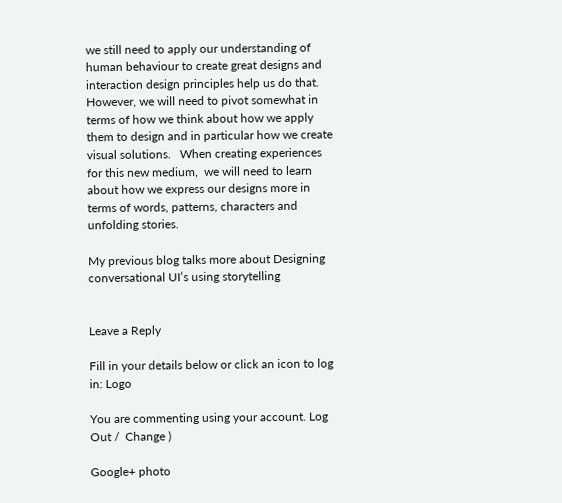we still need to apply our understanding of human behaviour to create great designs and interaction design principles help us do that.   However, we will need to pivot somewhat in terms of how we think about how we apply them to design and in particular how we create visual solutions.   When creating experiences for this new medium,  we will need to learn about how we express our designs more in terms of words, patterns, characters and unfolding stories.

My previous blog talks more about Designing conversational UI’s using storytelling


Leave a Reply

Fill in your details below or click an icon to log in: Logo

You are commenting using your account. Log Out /  Change )

Google+ photo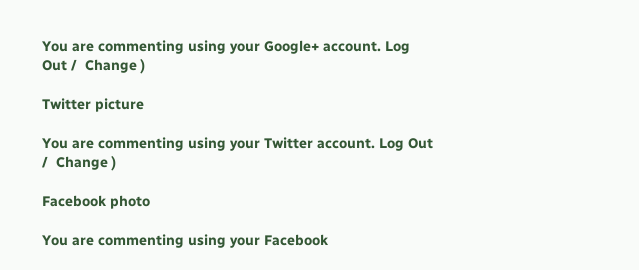You are commenting using your Google+ account. Log Out /  Change )

Twitter picture

You are commenting using your Twitter account. Log Out /  Change )

Facebook photo

You are commenting using your Facebook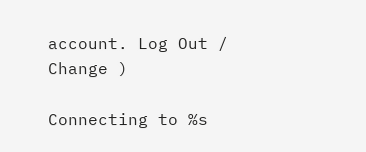account. Log Out /  Change )

Connecting to %s